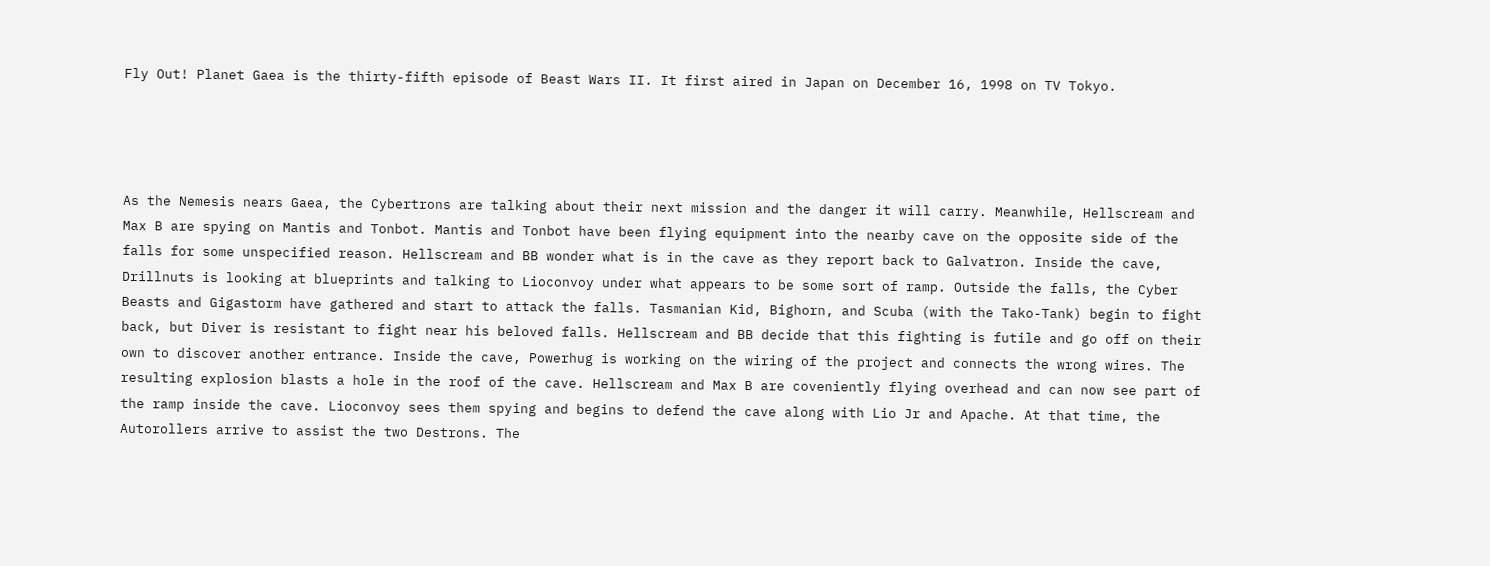Fly Out! Planet Gaea is the thirty-fifth episode of Beast Wars II. It first aired in Japan on December 16, 1998 on TV Tokyo.




As the Nemesis nears Gaea, the Cybertrons are talking about their next mission and the danger it will carry. Meanwhile, Hellscream and Max B are spying on Mantis and Tonbot. Mantis and Tonbot have been flying equipment into the nearby cave on the opposite side of the falls for some unspecified reason. Hellscream and BB wonder what is in the cave as they report back to Galvatron. Inside the cave, Drillnuts is looking at blueprints and talking to Lioconvoy under what appears to be some sort of ramp. Outside the falls, the Cyber Beasts and Gigastorm have gathered and start to attack the falls. Tasmanian Kid, Bighorn, and Scuba (with the Tako-Tank) begin to fight back, but Diver is resistant to fight near his beloved falls. Hellscream and BB decide that this fighting is futile and go off on their own to discover another entrance. Inside the cave, Powerhug is working on the wiring of the project and connects the wrong wires. The resulting explosion blasts a hole in the roof of the cave. Hellscream and Max B are coveniently flying overhead and can now see part of the ramp inside the cave. Lioconvoy sees them spying and begins to defend the cave along with Lio Jr and Apache. At that time, the Autorollers arrive to assist the two Destrons. The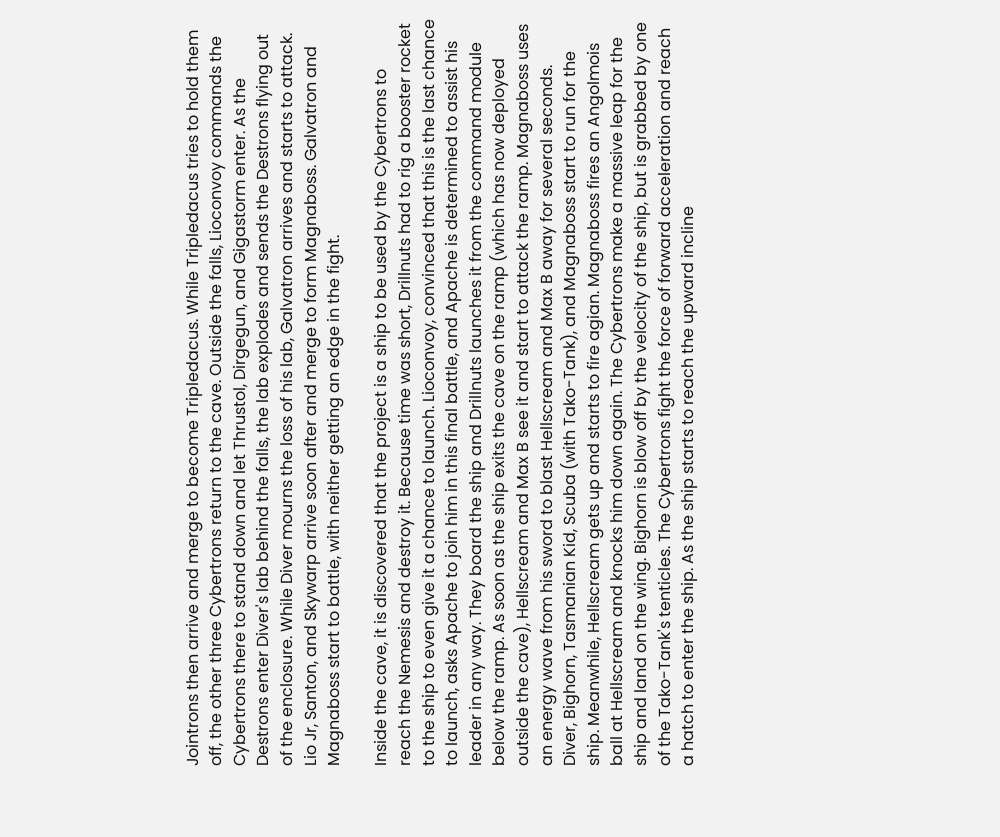Jointrons then arrive and merge to become Tripledacus. While Tripledacus tries to hold them off, the other three Cybertrons return to the cave. Outside the falls, Lioconvoy commands the Cybertrons there to stand down and let Thrustol, Dirgegun, and Gigastorm enter. As the Destrons enter Diver's lab behind the falls, the lab explodes and sends the Destrons flying out of the enclosure. While Diver mourns the loss of his lab, Galvatron arrives and starts to attack. Lio Jr, Santon, and Skywarp arrive soon after and merge to form Magnaboss. Galvatron and Magnaboss start to battle, with neither getting an edge in the fight.

Inside the cave, it is discovered that the project is a ship to be used by the Cybertrons to reach the Nemesis and destroy it. Because time was short, Drillnuts had to rig a booster rocket to the ship to even give it a chance to launch. Lioconvoy, convinced that this is the last chance to launch, asks Apache to join him in this final battle, and Apache is determined to assist his leader in any way. They board the ship and Drillnuts launches it from the command module below the ramp. As soon as the ship exits the cave on the ramp (which has now deployed outside the cave), Hellscream and Max B see it and start to attack the ramp. Magnaboss uses an energy wave from his sword to blast Hellscream and Max B away for several seconds. Diver, Bighorn, Tasmanian Kid, Scuba (with Tako-Tank), and Magnaboss start to run for the ship. Meanwhile, Hellscream gets up and starts to fire agian. Magnaboss fires an Angolmois ball at Hellscream and knocks him down again. The Cybertrons make a massive leap for the ship and land on the wing. Bighorn is blow off by the velocity of the ship, but is grabbed by one of the Tako-Tank's tenticles. The Cybertrons fight the force of forward acceleration and reach a hatch to enter the ship. As the ship starts to reach the upward incline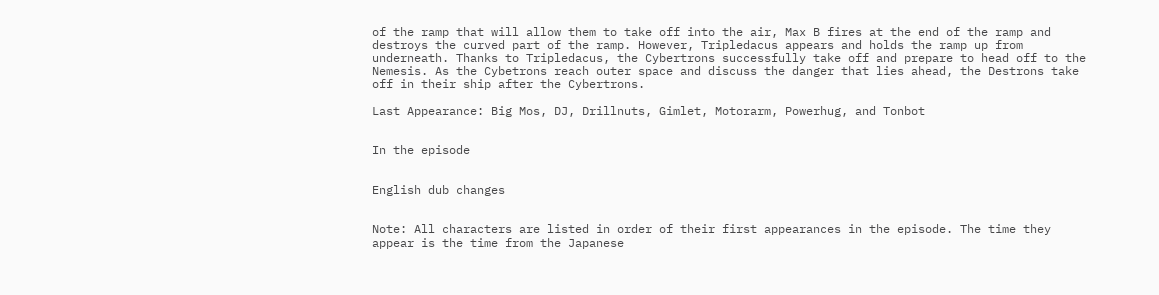of the ramp that will allow them to take off into the air, Max B fires at the end of the ramp and destroys the curved part of the ramp. However, Tripledacus appears and holds the ramp up from underneath. Thanks to Tripledacus, the Cybertrons successfully take off and prepare to head off to the Nemesis. As the Cybetrons reach outer space and discuss the danger that lies ahead, the Destrons take off in their ship after the Cybertrons.

Last Appearance: Big Mos, DJ, Drillnuts, Gimlet, Motorarm, Powerhug, and Tonbot


In the episode


English dub changes


Note: All characters are listed in order of their first appearances in the episode. The time they appear is the time from the Japanese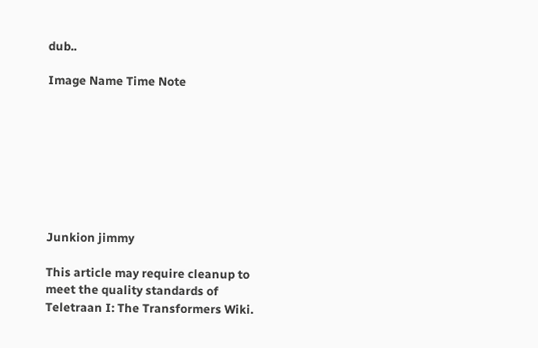dub..

Image Name Time Note








Junkion jimmy

This article may require cleanup to meet the quality standards of Teletraan I: The Transformers Wiki.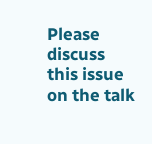Please discuss this issue on the talk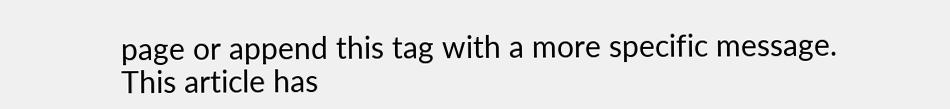page or append this tag with a more specific message.
This article has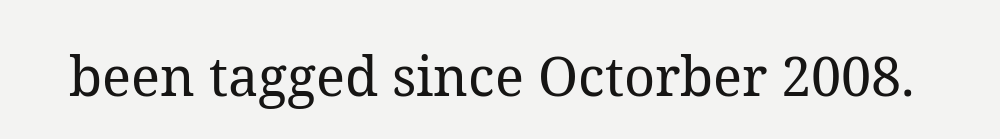been tagged since Octorber 2008.